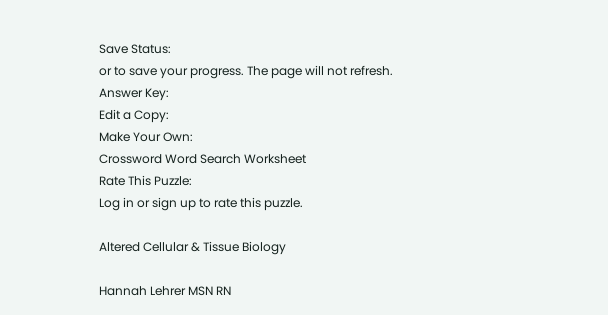Save Status:
or to save your progress. The page will not refresh.
Answer Key:
Edit a Copy:
Make Your Own:
Crossword Word Search Worksheet
Rate This Puzzle:
Log in or sign up to rate this puzzle.

Altered Cellular & Tissue Biology

Hannah Lehrer MSN RN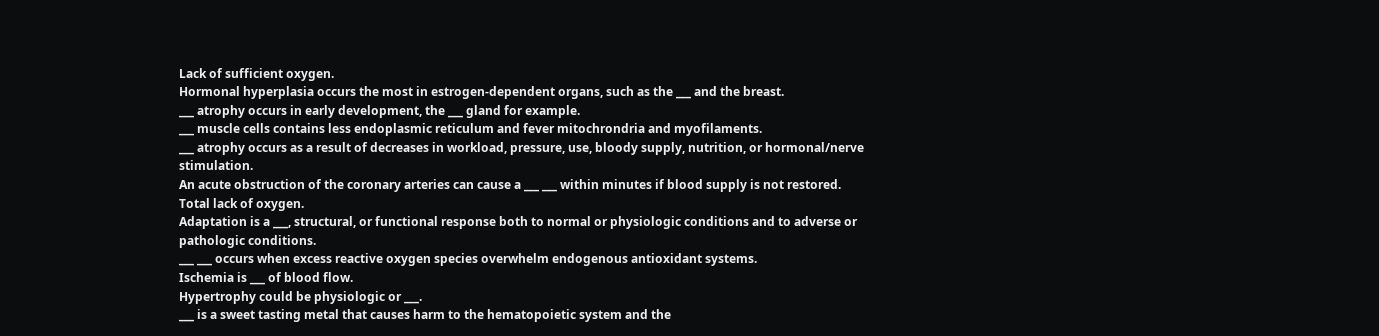Lack of sufficient oxygen.
Hormonal hyperplasia occurs the most in estrogen-dependent organs, such as the ___ and the breast.
___ atrophy occurs in early development, the ___ gland for example.
___ muscle cells contains less endoplasmic reticulum and fever mitochrondria and myofilaments.
___ atrophy occurs as a result of decreases in workload, pressure, use, bloody supply, nutrition, or hormonal/nerve stimulation.
An acute obstruction of the coronary arteries can cause a ___ ___ within minutes if blood supply is not restored.
Total lack of oxygen.
Adaptation is a ___, structural, or functional response both to normal or physiologic conditions and to adverse or pathologic conditions.
___ ___ occurs when excess reactive oxygen species overwhelm endogenous antioxidant systems.
Ischemia is ___ of blood flow.
Hypertrophy could be physiologic or ___.
___ is a sweet tasting metal that causes harm to the hematopoietic system and the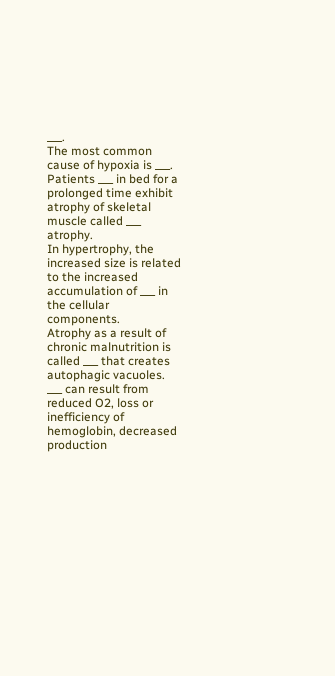___.
The most common cause of hypoxia is ___.
Patients ___ in bed for a prolonged time exhibit atrophy of skeletal muscle called ___ atrophy.
In hypertrophy, the increased size is related to the increased accumulation of ___ in the cellular components.
Atrophy as a result of chronic malnutrition is called ___ that creates autophagic vacuoles.
___ can result from reduced O2, loss or inefficiency of hemoglobin, decreased production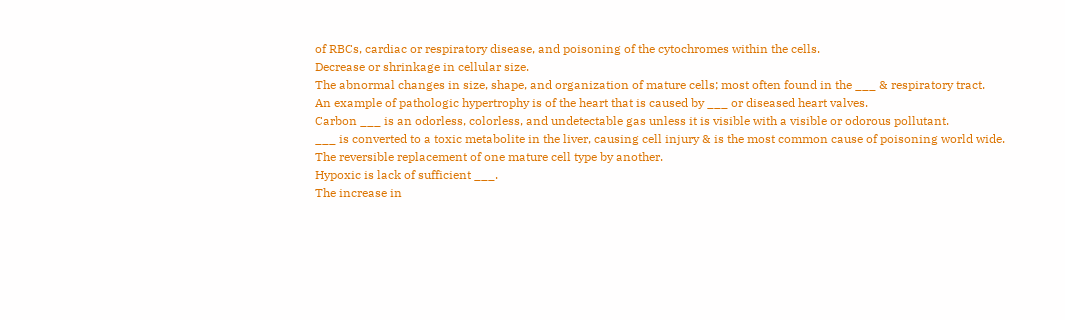of RBCs, cardiac or respiratory disease, and poisoning of the cytochromes within the cells.
Decrease or shrinkage in cellular size.
The abnormal changes in size, shape, and organization of mature cells; most often found in the ___ & respiratory tract.
An example of pathologic hypertrophy is of the heart that is caused by ___ or diseased heart valves.
Carbon ___ is an odorless, colorless, and undetectable gas unless it is visible with a visible or odorous pollutant.
___ is converted to a toxic metabolite in the liver, causing cell injury & is the most common cause of poisoning world wide.
The reversible replacement of one mature cell type by another.
Hypoxic is lack of sufficient ___.
The increase in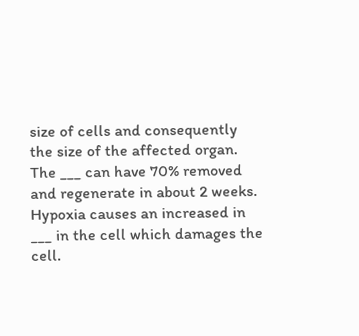size of cells and consequently the size of the affected organ.
The ___ can have 70% removed and regenerate in about 2 weeks.
Hypoxia causes an increased in ___ in the cell which damages the cell.